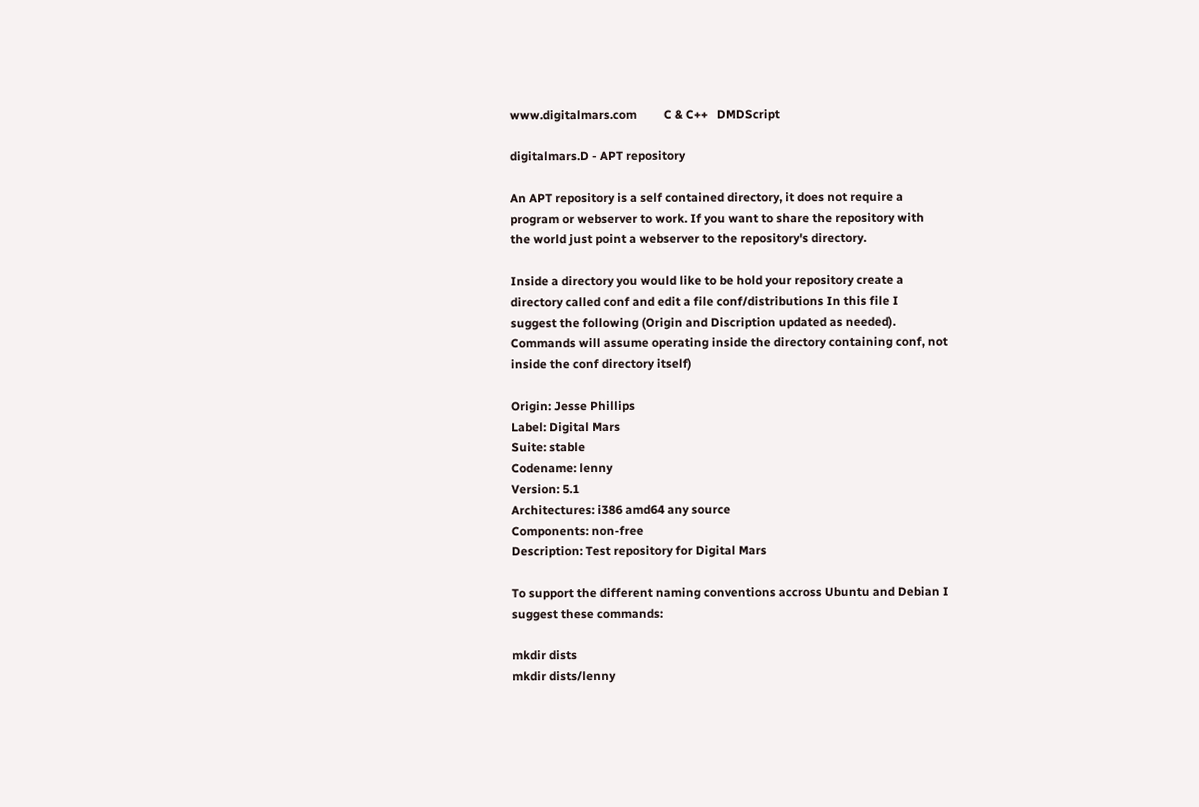www.digitalmars.com         C & C++   DMDScript

digitalmars.D - APT repository

An APT repository is a self contained directory, it does not require a
program or webserver to work. If you want to share the repository with
the world just point a webserver to the repository's directory.

Inside a directory you would like to be hold your repository create a
directory called conf and edit a file conf/distributions In this file I
suggest the following (Origin and Discription updated as needed).
Commands will assume operating inside the directory containing conf, not
inside the conf directory itself)

Origin: Jesse Phillips
Label: Digital Mars
Suite: stable
Codename: lenny
Version: 5.1
Architectures: i386 amd64 any source
Components: non-free
Description: Test repository for Digital Mars

To support the different naming conventions accross Ubuntu and Debian I
suggest these commands:

mkdir dists
mkdir dists/lenny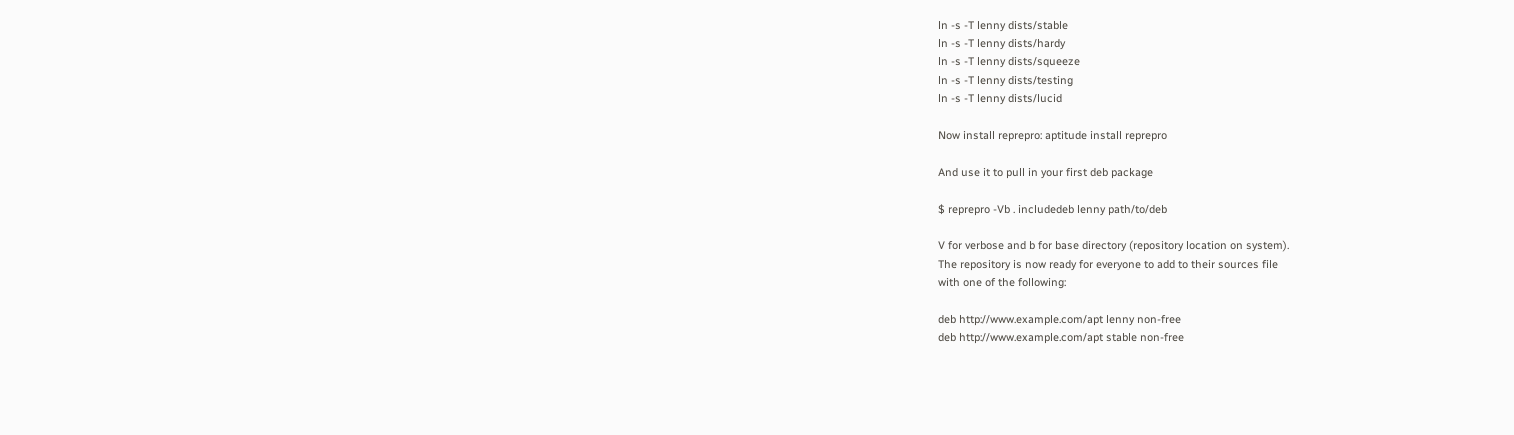ln -s -T lenny dists/stable
ln -s -T lenny dists/hardy
ln -s -T lenny dists/squeeze
ln -s -T lenny dists/testing
ln -s -T lenny dists/lucid

Now install reprepro: aptitude install reprepro

And use it to pull in your first deb package

$ reprepro -Vb . includedeb lenny path/to/deb

V for verbose and b for base directory (repository location on system).
The repository is now ready for everyone to add to their sources file
with one of the following:

deb http://www.example.com/apt lenny non-free
deb http://www.example.com/apt stable non-free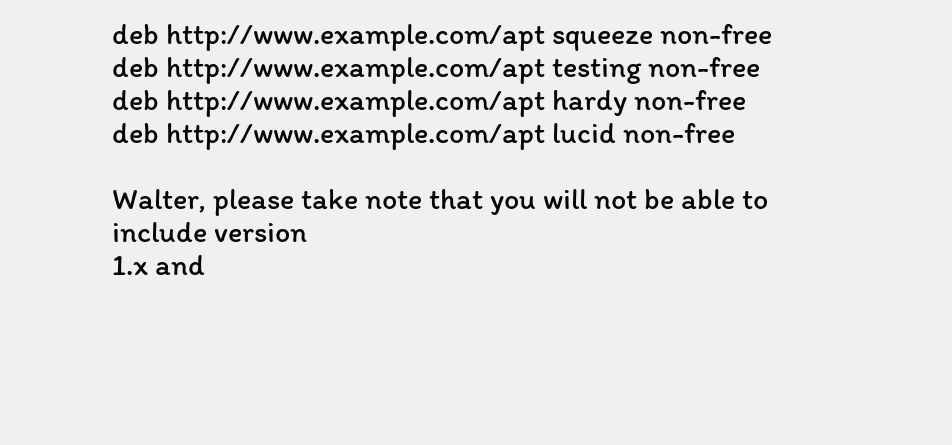deb http://www.example.com/apt squeeze non-free
deb http://www.example.com/apt testing non-free
deb http://www.example.com/apt hardy non-free
deb http://www.example.com/apt lucid non-free

Walter, please take note that you will not be able to include version
1.x and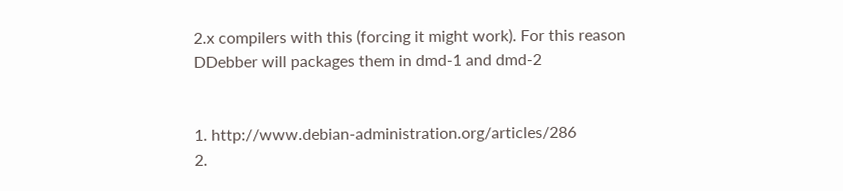2.x compilers with this (forcing it might work). For this reason
DDebber will packages them in dmd-1 and dmd-2


1. http://www.debian-administration.org/articles/286
2.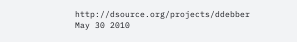http://dsource.org/projects/ddebber
May 30 2010